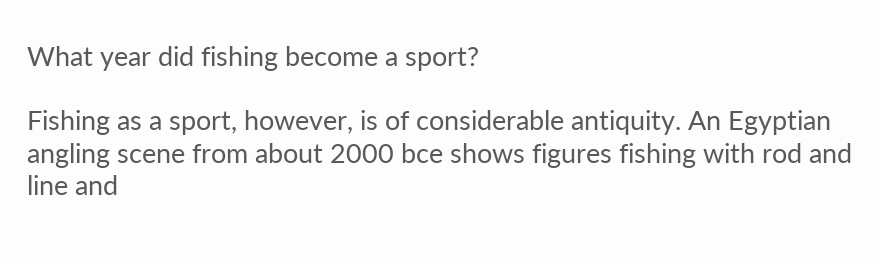What year did fishing become a sport?

Fishing as a sport, however, is of considerable antiquity. An Egyptian angling scene from about 2000 bce shows figures fishing with rod and line and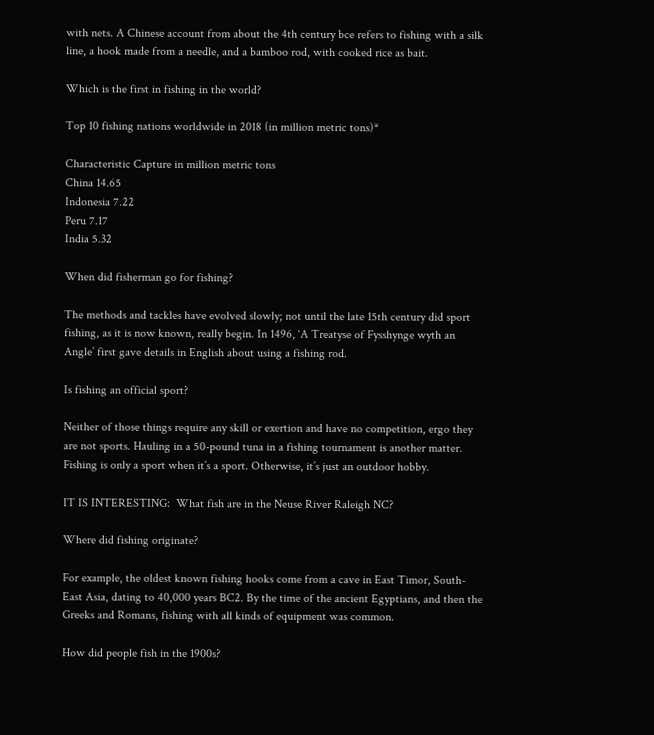with nets. A Chinese account from about the 4th century bce refers to fishing with a silk line, a hook made from a needle, and a bamboo rod, with cooked rice as bait.

Which is the first in fishing in the world?

Top 10 fishing nations worldwide in 2018 (in million metric tons)*

Characteristic Capture in million metric tons
China 14.65
Indonesia 7.22
Peru 7.17
India 5.32

When did fisherman go for fishing?

The methods and tackles have evolved slowly; not until the late 15th century did sport fishing, as it is now known, really begin. In 1496, ‘A Treatyse of Fysshynge wyth an Angle’ first gave details in English about using a fishing rod.

Is fishing an official sport?

Neither of those things require any skill or exertion and have no competition, ergo they are not sports. Hauling in a 50-pound tuna in a fishing tournament is another matter. Fishing is only a sport when it’s a sport. Otherwise, it’s just an outdoor hobby.

IT IS INTERESTING:  What fish are in the Neuse River Raleigh NC?

Where did fishing originate?

For example, the oldest known fishing hooks come from a cave in East Timor, South-East Asia, dating to 40,000 years BC2. By the time of the ancient Egyptians, and then the Greeks and Romans, fishing with all kinds of equipment was common.

How did people fish in the 1900s?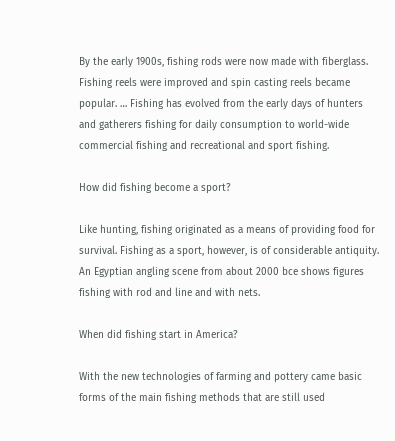By the early 1900s, fishing rods were now made with fiberglass. Fishing reels were improved and spin casting reels became popular. … Fishing has evolved from the early days of hunters and gatherers fishing for daily consumption to world-wide commercial fishing and recreational and sport fishing.

How did fishing become a sport?

Like hunting, fishing originated as a means of providing food for survival. Fishing as a sport, however, is of considerable antiquity. An Egyptian angling scene from about 2000 bce shows figures fishing with rod and line and with nets.

When did fishing start in America?

With the new technologies of farming and pottery came basic forms of the main fishing methods that are still used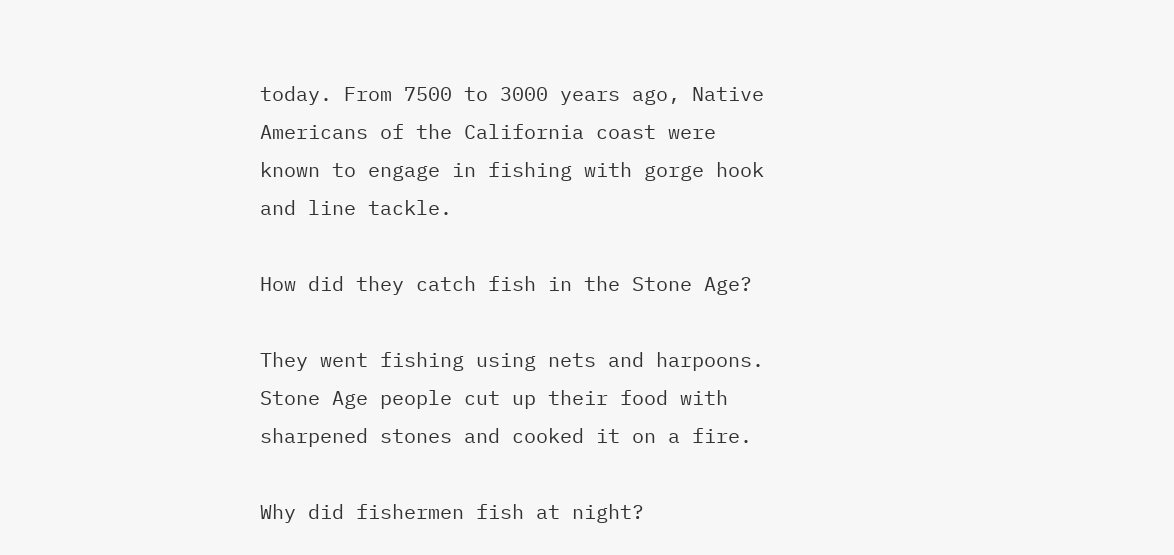today. From 7500 to 3000 years ago, Native Americans of the California coast were known to engage in fishing with gorge hook and line tackle.

How did they catch fish in the Stone Age?

They went fishing using nets and harpoons. Stone Age people cut up their food with sharpened stones and cooked it on a fire.

Why did fishermen fish at night?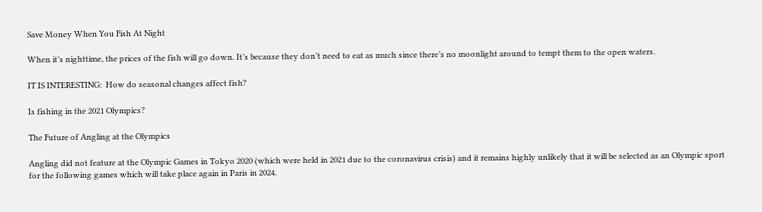Save Money When You Fish At Night

When it’s nighttime, the prices of the fish will go down. It’s because they don’t need to eat as much since there’s no moonlight around to tempt them to the open waters.

IT IS INTERESTING:  How do seasonal changes affect fish?

Is fishing in the 2021 Olympics?

The Future of Angling at the Olympics

Angling did not feature at the Olympic Games in Tokyo 2020 (which were held in 2021 due to the coronavirus crisis) and it remains highly unlikely that it will be selected as an Olympic sport for the following games which will take place again in Paris in 2024.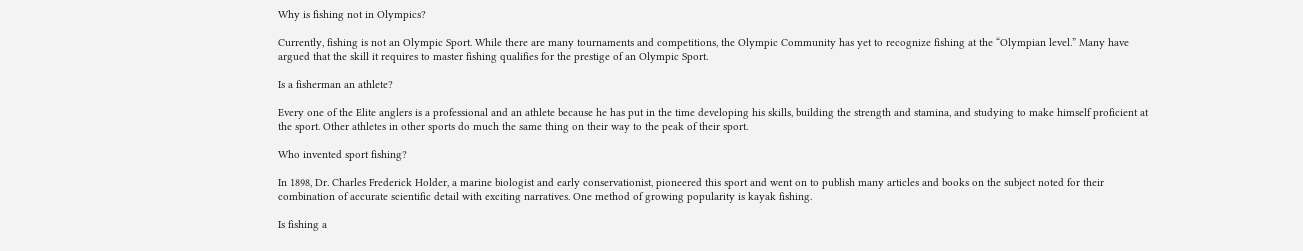Why is fishing not in Olympics?

Currently, fishing is not an Olympic Sport. While there are many tournaments and competitions, the Olympic Community has yet to recognize fishing at the “Olympian level.” Many have argued that the skill it requires to master fishing qualifies for the prestige of an Olympic Sport.

Is a fisherman an athlete?

Every one of the Elite anglers is a professional and an athlete because he has put in the time developing his skills, building the strength and stamina, and studying to make himself proficient at the sport. Other athletes in other sports do much the same thing on their way to the peak of their sport.

Who invented sport fishing?

In 1898, Dr. Charles Frederick Holder, a marine biologist and early conservationist, pioneered this sport and went on to publish many articles and books on the subject noted for their combination of accurate scientific detail with exciting narratives. One method of growing popularity is kayak fishing.

Is fishing a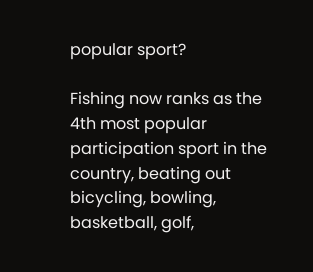popular sport?

Fishing now ranks as the 4th most popular participation sport in the country, beating out bicycling, bowling, basketball, golf,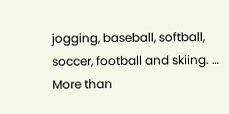jogging, baseball, softball, soccer, football and skiing. … More than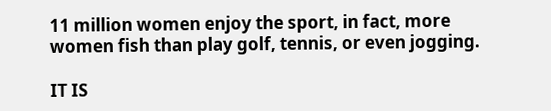11 million women enjoy the sport, in fact, more women fish than play golf, tennis, or even jogging.

IT IS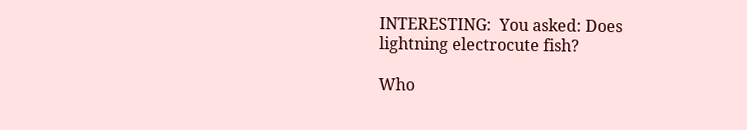INTERESTING:  You asked: Does lightning electrocute fish?

Who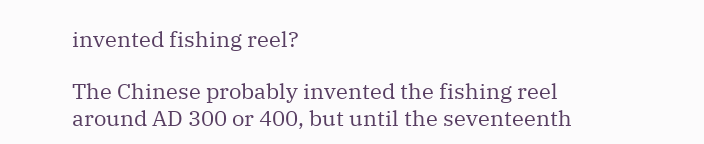invented fishing reel?

The Chinese probably invented the fishing reel around AD 300 or 400, but until the seventeenth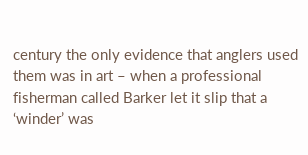century the only evidence that anglers used them was in art – when a professional fisherman called Barker let it slip that a ‘winder’ was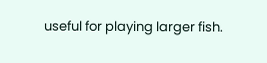useful for playing larger fish.